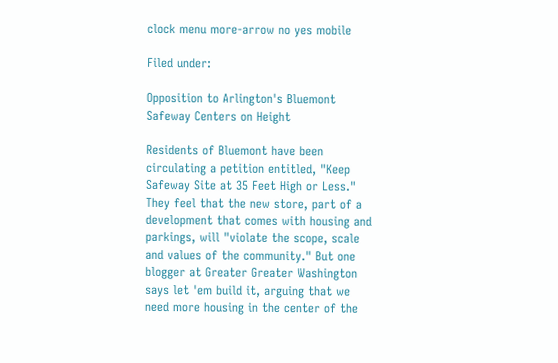clock menu more-arrow no yes mobile

Filed under:

Opposition to Arlington's Bluemont Safeway Centers on Height

Residents of Bluemont have been circulating a petition entitled, "Keep Safeway Site at 35 Feet High or Less." They feel that the new store, part of a development that comes with housing and parkings, will "violate the scope, scale and values of the community." But one blogger at Greater Greater Washington says let 'em build it, arguing that we need more housing in the center of the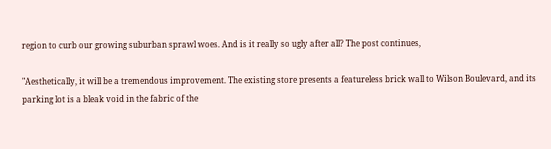region to curb our growing suburban sprawl woes. And is it really so ugly after all? The post continues,

"Aesthetically, it will be a tremendous improvement. The existing store presents a featureless brick wall to Wilson Boulevard, and its parking lot is a bleak void in the fabric of the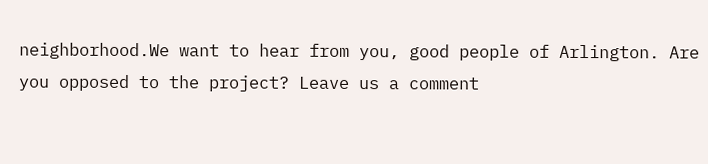neighborhood.We want to hear from you, good people of Arlington. Are you opposed to the project? Leave us a comment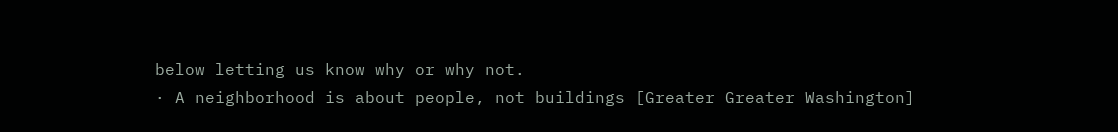below letting us know why or why not.
· A neighborhood is about people, not buildings [Greater Greater Washington]